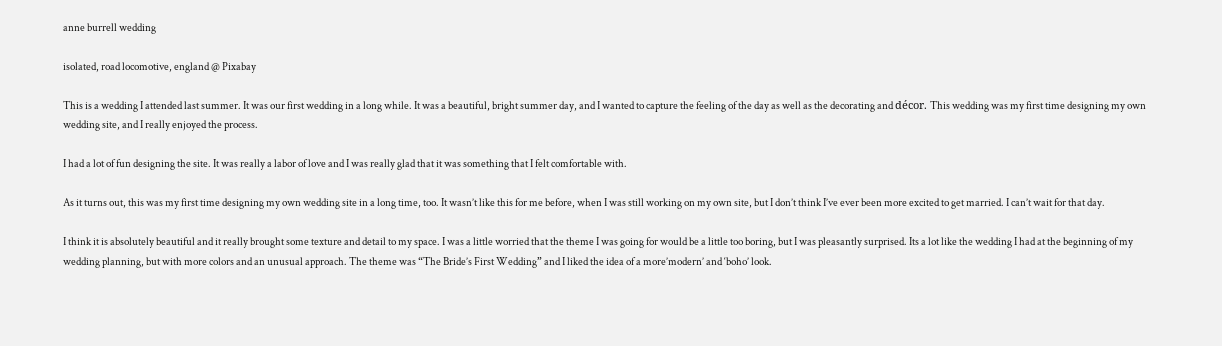anne burrell wedding

isolated, road locomotive, england @ Pixabay

This is a wedding I attended last summer. It was our first wedding in a long while. It was a beautiful, bright summer day, and I wanted to capture the feeling of the day as well as the decorating and décor. This wedding was my first time designing my own wedding site, and I really enjoyed the process.

I had a lot of fun designing the site. It was really a labor of love and I was really glad that it was something that I felt comfortable with.

As it turns out, this was my first time designing my own wedding site in a long time, too. It wasn’t like this for me before, when I was still working on my own site, but I don’t think I’ve ever been more excited to get married. I can’t wait for that day.

I think it is absolutely beautiful and it really brought some texture and detail to my space. I was a little worried that the theme I was going for would be a little too boring, but I was pleasantly surprised. Its a lot like the wedding I had at the beginning of my wedding planning, but with more colors and an unusual approach. The theme was “The Bride’s First Wedding” and I liked the idea of a more’modern’ and ‘boho’ look.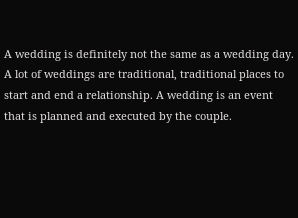A wedding is definitely not the same as a wedding day. A lot of weddings are traditional, traditional places to start and end a relationship. A wedding is an event that is planned and executed by the couple.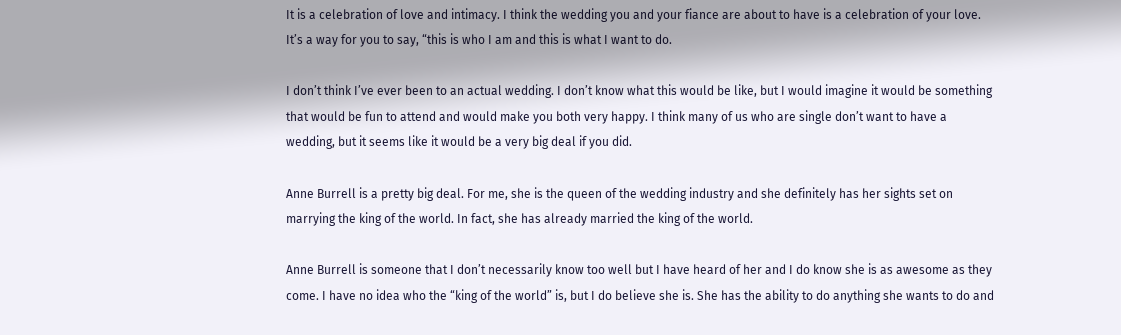It is a celebration of love and intimacy. I think the wedding you and your fiance are about to have is a celebration of your love. It’s a way for you to say, “this is who I am and this is what I want to do.

I don’t think I’ve ever been to an actual wedding. I don’t know what this would be like, but I would imagine it would be something that would be fun to attend and would make you both very happy. I think many of us who are single don’t want to have a wedding, but it seems like it would be a very big deal if you did.

Anne Burrell is a pretty big deal. For me, she is the queen of the wedding industry and she definitely has her sights set on marrying the king of the world. In fact, she has already married the king of the world.

Anne Burrell is someone that I don’t necessarily know too well but I have heard of her and I do know she is as awesome as they come. I have no idea who the “king of the world” is, but I do believe she is. She has the ability to do anything she wants to do and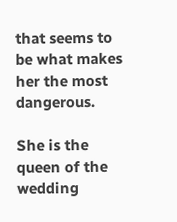that seems to be what makes her the most dangerous.

She is the queen of the wedding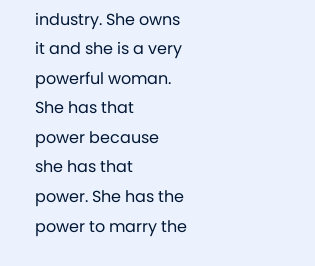industry. She owns it and she is a very powerful woman. She has that power because she has that power. She has the power to marry the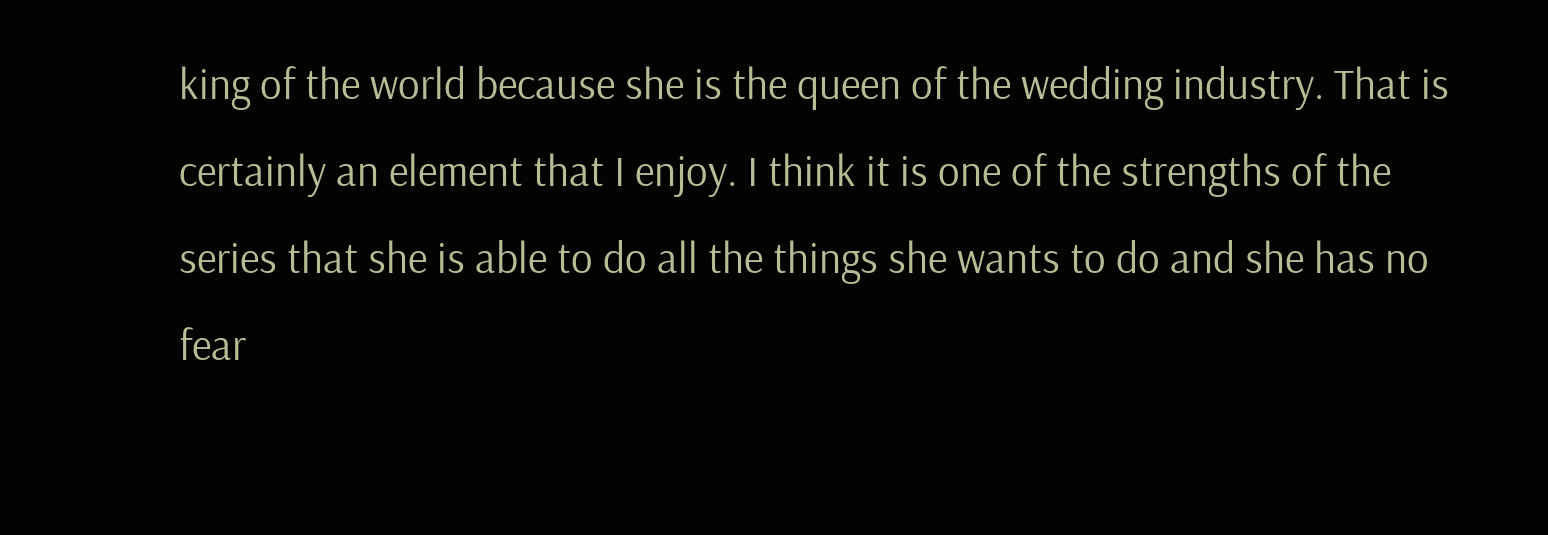king of the world because she is the queen of the wedding industry. That is certainly an element that I enjoy. I think it is one of the strengths of the series that she is able to do all the things she wants to do and she has no fear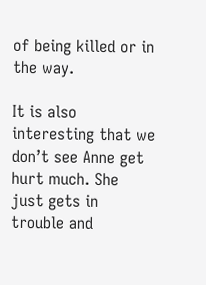of being killed or in the way.

It is also interesting that we don’t see Anne get hurt much. She just gets in trouble and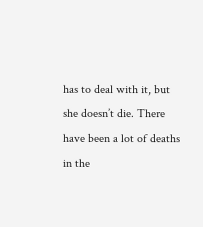has to deal with it, but she doesn’t die. There have been a lot of deaths in the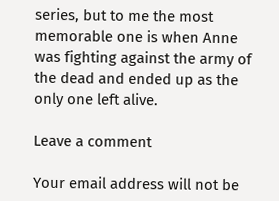series, but to me the most memorable one is when Anne was fighting against the army of the dead and ended up as the only one left alive.

Leave a comment

Your email address will not be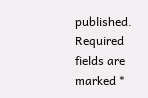published. Required fields are marked *